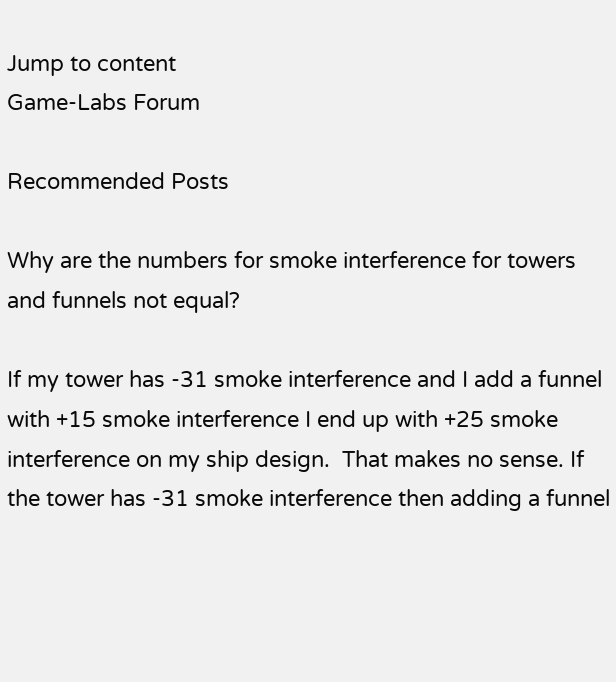Jump to content
Game-Labs Forum

Recommended Posts

Why are the numbers for smoke interference for towers and funnels not equal?

If my tower has -31 smoke interference and I add a funnel with +15 smoke interference I end up with +25 smoke interference on my ship design.  That makes no sense. If the tower has -31 smoke interference then adding a funnel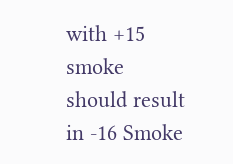with +15 smoke should result in -16 Smoke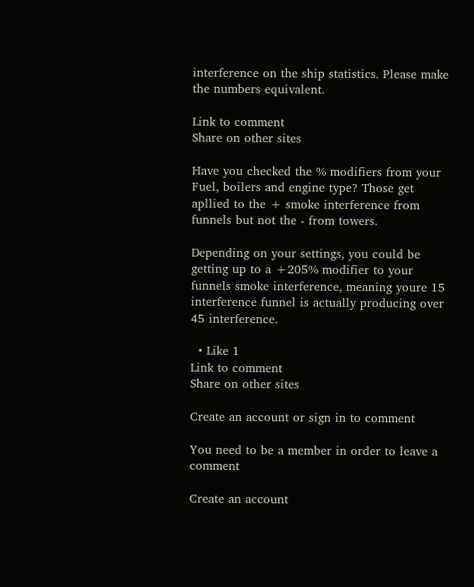interference on the ship statistics. Please make the numbers equivalent.

Link to comment
Share on other sites

Have you checked the % modifiers from your Fuel, boilers and engine type? Those get apllied to the + smoke interference from funnels but not the - from towers.

Depending on your settings, you could be getting up to a +205% modifier to your funnels smoke interference, meaning youre 15 interference funnel is actually producing over 45 interference.

  • Like 1
Link to comment
Share on other sites

Create an account or sign in to comment

You need to be a member in order to leave a comment

Create an account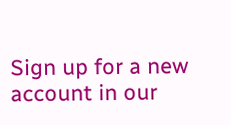Sign up for a new account in our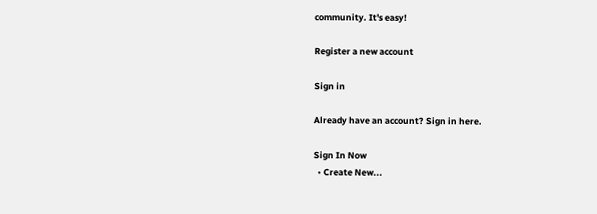community. It's easy!

Register a new account

Sign in

Already have an account? Sign in here.

Sign In Now
  • Create New...